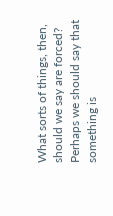What sorts of things, then, should we say are forced? Perhaps we should say that something is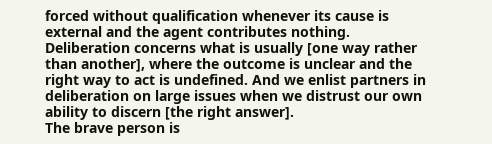forced without qualification whenever its cause is external and the agent contributes nothing.
Deliberation concerns what is usually [one way rather than another], where the outcome is unclear and the right way to act is undefined. And we enlist partners in deliberation on large issues when we distrust our own ability to discern [the right answer].
The brave person is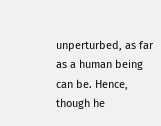unperturbed, as far as a human being can be. Hence, though he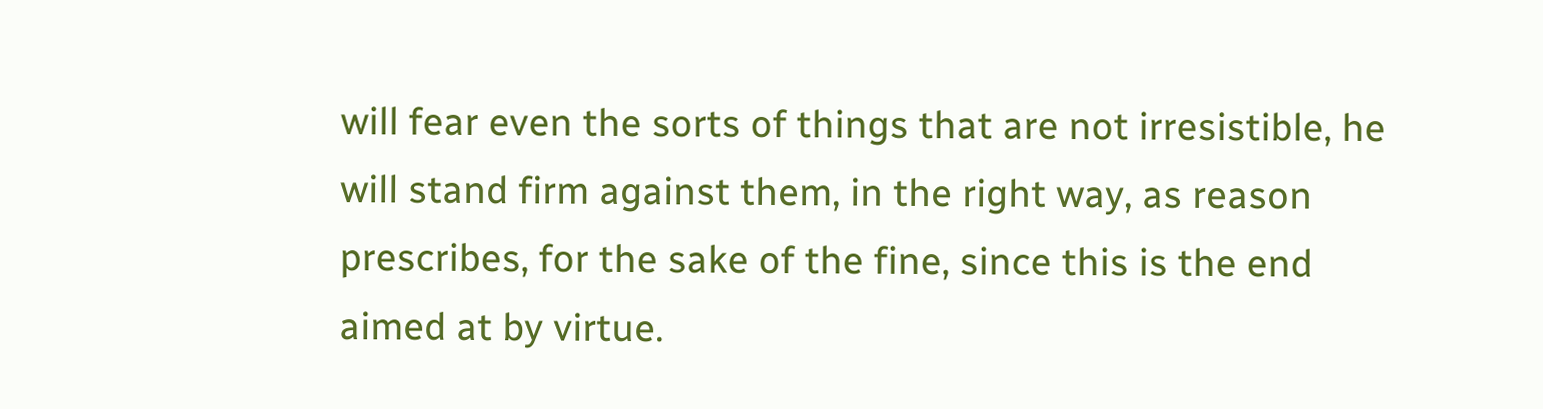will fear even the sorts of things that are not irresistible, he will stand firm against them, in the right way, as reason prescribes, for the sake of the fine, since this is the end aimed at by virtue.